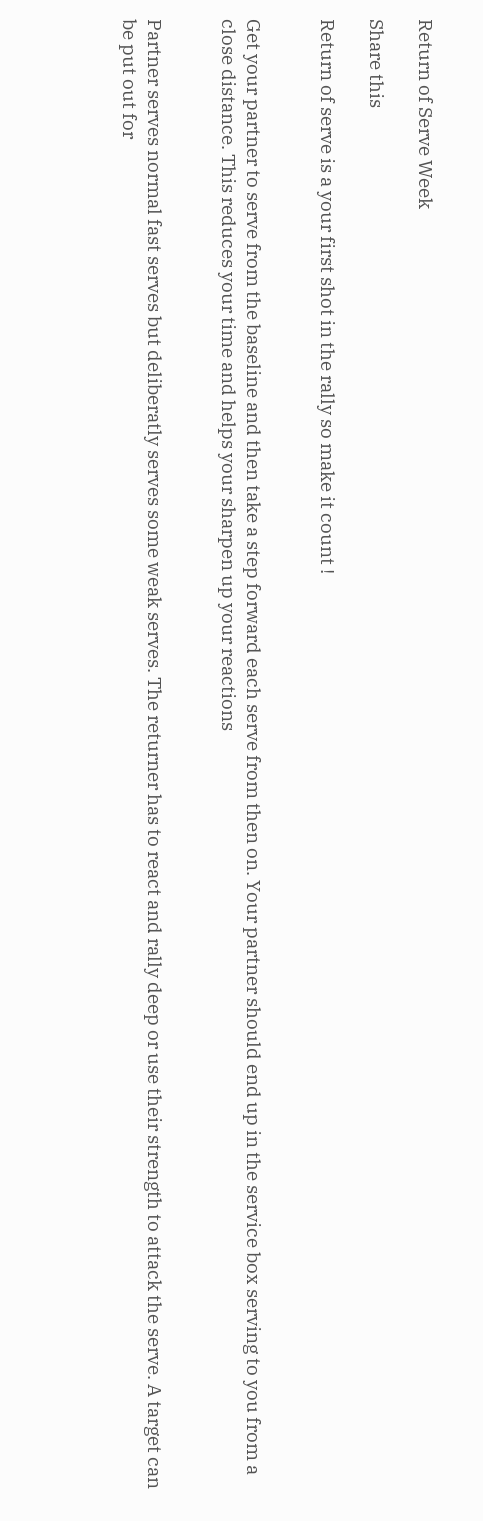Return of Serve Week

Share this

Return of serve is a your first shot in the rally so make it count !


Get your partner to serve from the baseline and then take a step forward each serve from then on. Your partner should end up in the service box serving to you from a close distance. This reduces your time and helps your sharpen up your reactions


Partner serves normal fast serves but deliberatly serves some weak serves. The returner has to react and rally deep or use their strength to attack the serve. A target can be put out for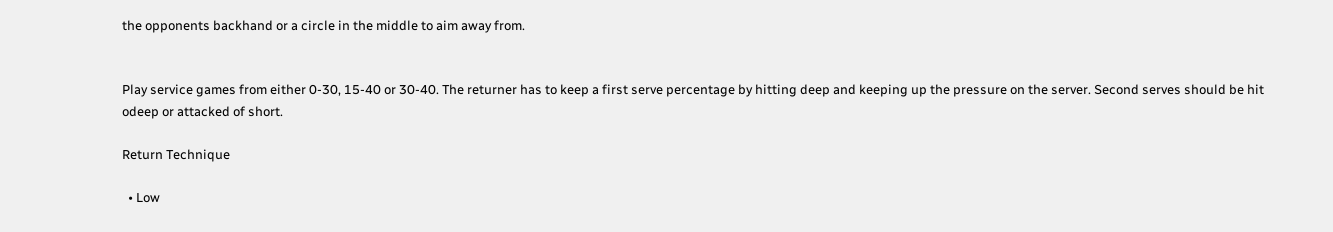the opponents backhand or a circle in the middle to aim away from.


Play service games from either 0-30, 15-40 or 30-40. The returner has to keep a first serve percentage by hitting deep and keeping up the pressure on the server. Second serves should be hit odeep or attacked of short.

Return Technique

  • Low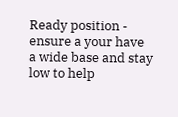Ready position - ensure a your have a wide base and stay low to help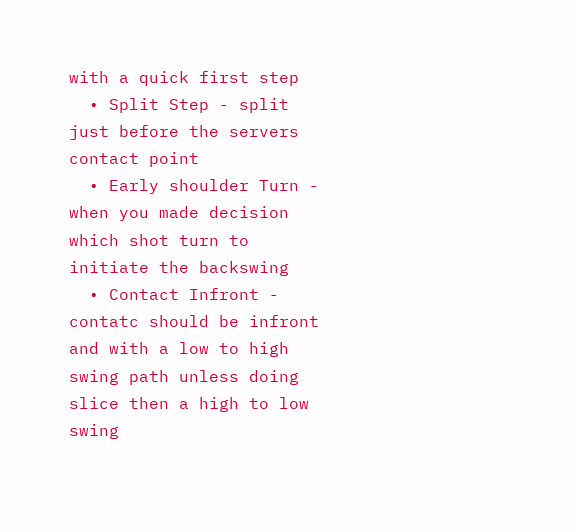with a quick first step
  • Split Step - split just before the servers contact point
  • Early shoulder Turn - when you made decision which shot turn to initiate the backswing
  • Contact Infront - contatc should be infront and with a low to high swing path unless doing slice then a high to low swing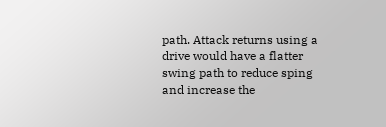path. Attack returns using a drive would have a flatter swing path to reduce sping and increase the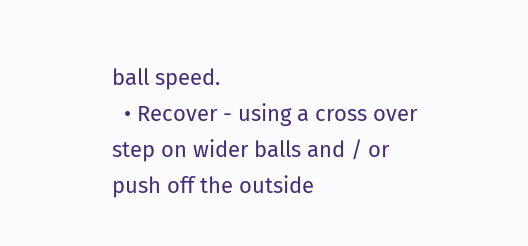ball speed.
  • Recover - using a cross over step on wider balls and / or push off the outside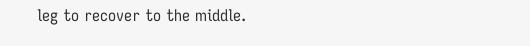leg to recover to the middle.